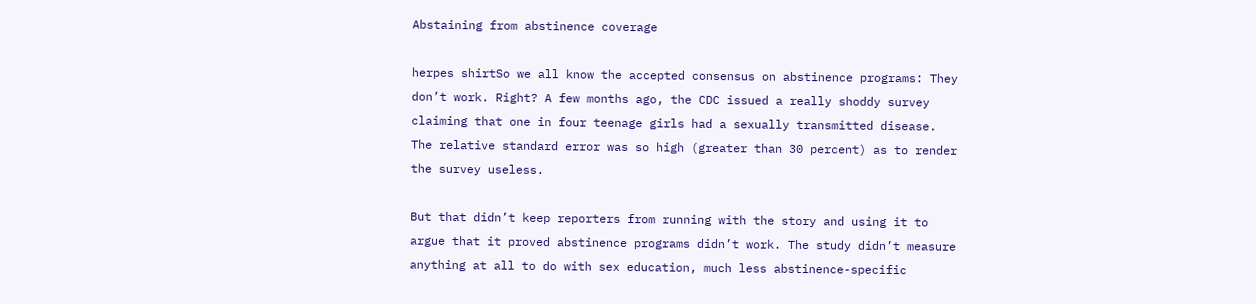Abstaining from abstinence coverage

herpes shirtSo we all know the accepted consensus on abstinence programs: They don’t work. Right? A few months ago, the CDC issued a really shoddy survey claiming that one in four teenage girls had a sexually transmitted disease. The relative standard error was so high (greater than 30 percent) as to render the survey useless.

But that didn’t keep reporters from running with the story and using it to argue that it proved abstinence programs didn’t work. The study didn’t measure anything at all to do with sex education, much less abstinence-specific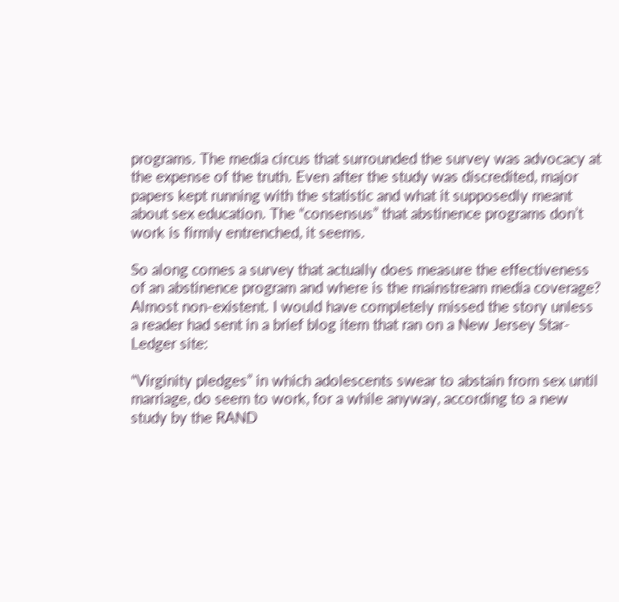programs. The media circus that surrounded the survey was advocacy at the expense of the truth. Even after the study was discredited, major papers kept running with the statistic and what it supposedly meant about sex education. The “consensus” that abstinence programs don’t work is firmly entrenched, it seems.

So along comes a survey that actually does measure the effectiveness of an abstinence program and where is the mainstream media coverage? Almost non-existent. I would have completely missed the story unless a reader had sent in a brief blog item that ran on a New Jersey Star-Ledger site:

“Virginity pledges” in which adolescents swear to abstain from sex until marriage, do seem to work, for a while anyway, according to a new study by the RAND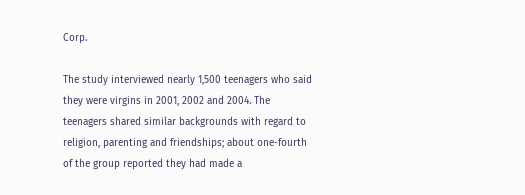Corp.

The study interviewed nearly 1,500 teenagers who said they were virgins in 2001, 2002 and 2004. The teenagers shared similar backgrounds with regard to religion, parenting and friendships; about one-fourth of the group reported they had made a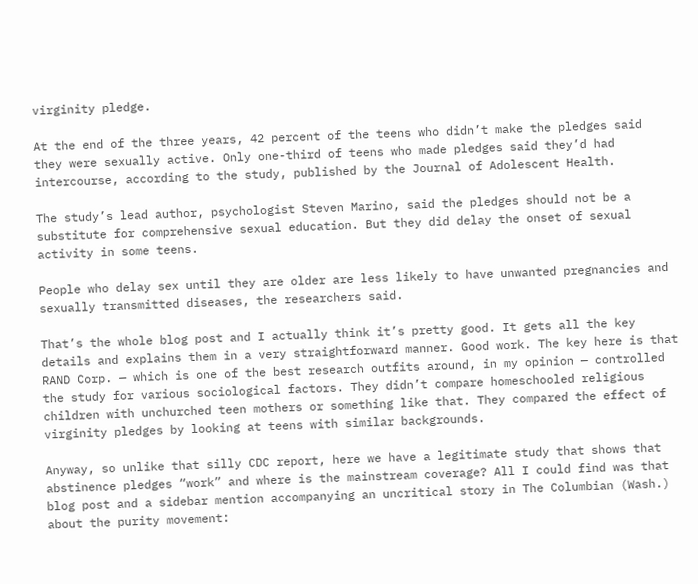virginity pledge.

At the end of the three years, 42 percent of the teens who didn’t make the pledges said they were sexually active. Only one-third of teens who made pledges said they’d had intercourse, according to the study, published by the Journal of Adolescent Health.

The study’s lead author, psychologist Steven Marino, said the pledges should not be a substitute for comprehensive sexual education. But they did delay the onset of sexual activity in some teens.

People who delay sex until they are older are less likely to have unwanted pregnancies and sexually transmitted diseases, the researchers said.

That’s the whole blog post and I actually think it’s pretty good. It gets all the key details and explains them in a very straightforward manner. Good work. The key here is that RAND Corp. — which is one of the best research outfits around, in my opinion — controlled the study for various sociological factors. They didn’t compare homeschooled religious children with unchurched teen mothers or something like that. They compared the effect of virginity pledges by looking at teens with similar backgrounds.

Anyway, so unlike that silly CDC report, here we have a legitimate study that shows that abstinence pledges “work” and where is the mainstream coverage? All I could find was that blog post and a sidebar mention accompanying an uncritical story in The Columbian (Wash.) about the purity movement: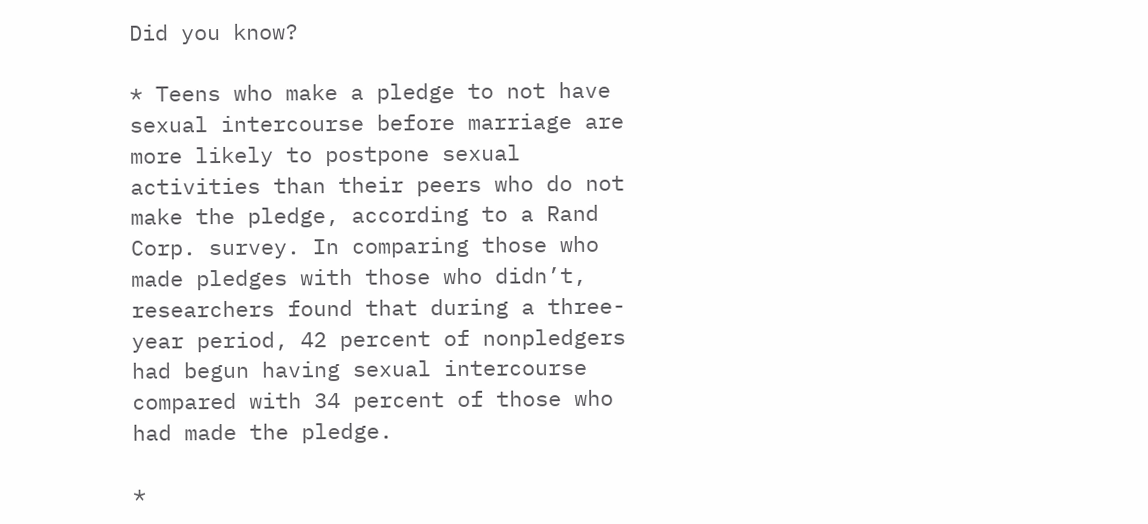Did you know?

* Teens who make a pledge to not have sexual intercourse before marriage are more likely to postpone sexual activities than their peers who do not make the pledge, according to a Rand Corp. survey. In comparing those who made pledges with those who didn’t, researchers found that during a three-year period, 42 percent of nonpledgers had begun having sexual intercourse compared with 34 percent of those who had made the pledge.

*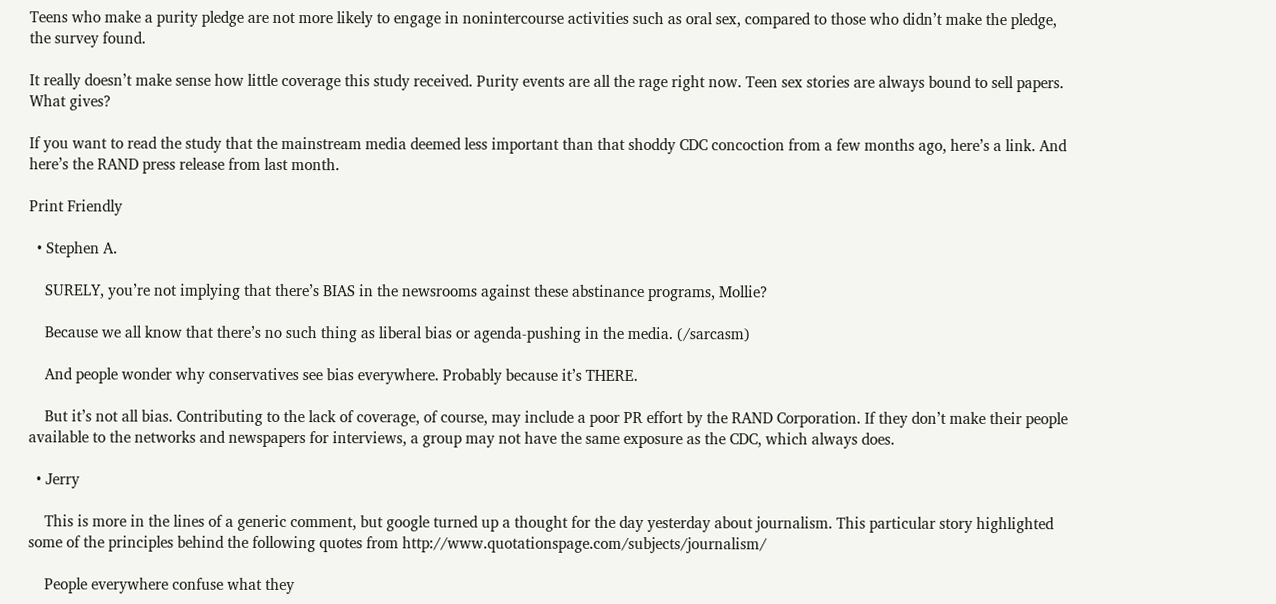Teens who make a purity pledge are not more likely to engage in nonintercourse activities such as oral sex, compared to those who didn’t make the pledge, the survey found.

It really doesn’t make sense how little coverage this study received. Purity events are all the rage right now. Teen sex stories are always bound to sell papers. What gives?

If you want to read the study that the mainstream media deemed less important than that shoddy CDC concoction from a few months ago, here’s a link. And here’s the RAND press release from last month.

Print Friendly

  • Stephen A.

    SURELY, you’re not implying that there’s BIAS in the newsrooms against these abstinance programs, Mollie?

    Because we all know that there’s no such thing as liberal bias or agenda-pushing in the media. (/sarcasm)

    And people wonder why conservatives see bias everywhere. Probably because it’s THERE.

    But it’s not all bias. Contributing to the lack of coverage, of course, may include a poor PR effort by the RAND Corporation. If they don’t make their people available to the networks and newspapers for interviews, a group may not have the same exposure as the CDC, which always does.

  • Jerry

    This is more in the lines of a generic comment, but google turned up a thought for the day yesterday about journalism. This particular story highlighted some of the principles behind the following quotes from http://www.quotationspage.com/subjects/journalism/

    People everywhere confuse what they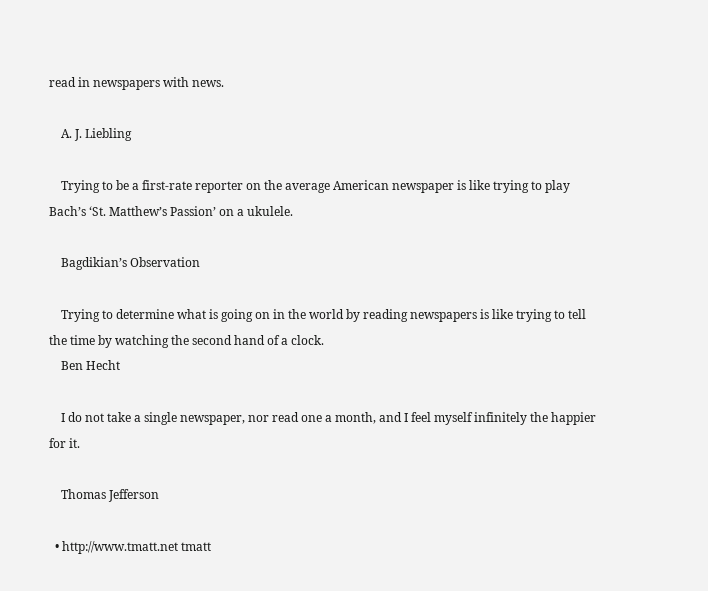read in newspapers with news.

    A. J. Liebling

    Trying to be a first-rate reporter on the average American newspaper is like trying to play Bach’s ‘St. Matthew’s Passion’ on a ukulele.

    Bagdikian’s Observation

    Trying to determine what is going on in the world by reading newspapers is like trying to tell the time by watching the second hand of a clock.
    Ben Hecht

    I do not take a single newspaper, nor read one a month, and I feel myself infinitely the happier for it.

    Thomas Jefferson

  • http://www.tmatt.net tmatt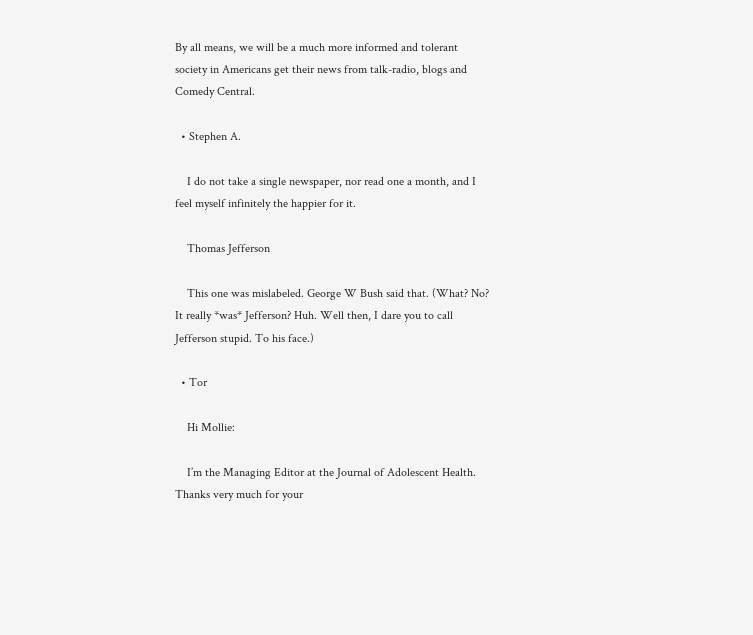By all means, we will be a much more informed and tolerant society in Americans get their news from talk-radio, blogs and Comedy Central.

  • Stephen A.

    I do not take a single newspaper, nor read one a month, and I feel myself infinitely the happier for it.

    Thomas Jefferson

    This one was mislabeled. George W Bush said that. (What? No? It really *was* Jefferson? Huh. Well then, I dare you to call Jefferson stupid. To his face.)

  • Tor

    Hi Mollie:

    I’m the Managing Editor at the Journal of Adolescent Health. Thanks very much for your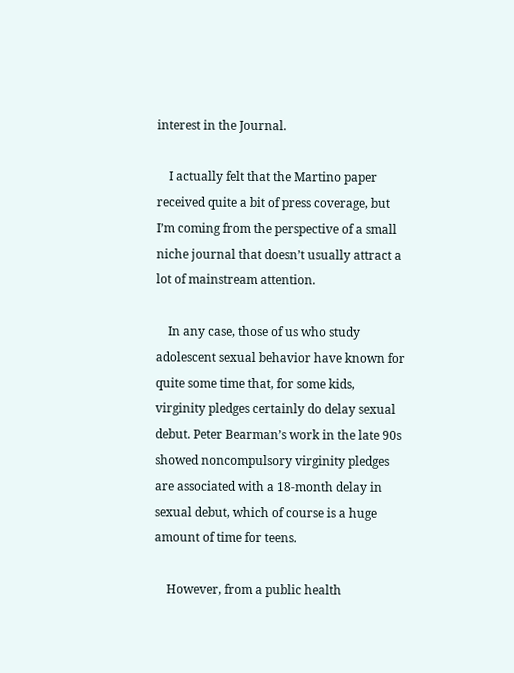interest in the Journal.

    I actually felt that the Martino paper received quite a bit of press coverage, but I’m coming from the perspective of a small niche journal that doesn’t usually attract a lot of mainstream attention.

    In any case, those of us who study adolescent sexual behavior have known for quite some time that, for some kids, virginity pledges certainly do delay sexual debut. Peter Bearman’s work in the late 90s showed noncompulsory virginity pledges are associated with a 18-month delay in sexual debut, which of course is a huge amount of time for teens.

    However, from a public health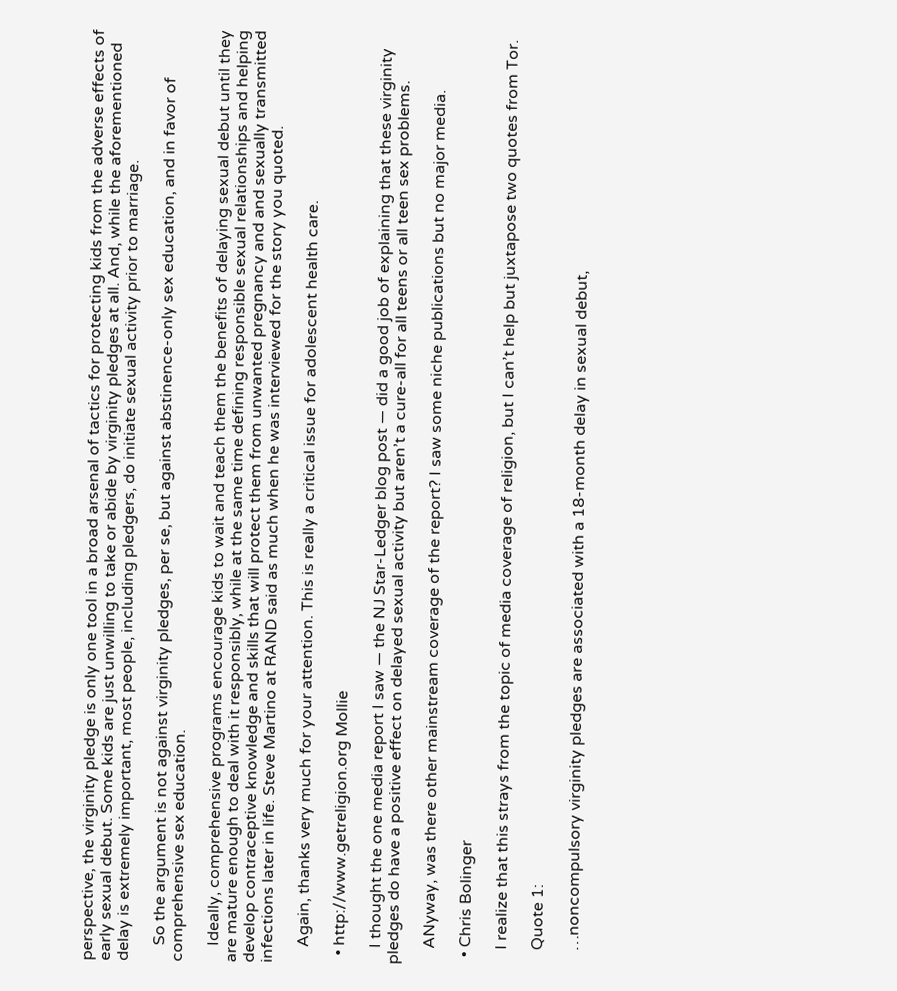perspective, the virginity pledge is only one tool in a broad arsenal of tactics for protecting kids from the adverse effects of early sexual debut. Some kids are just unwilling to take or abide by virginity pledges at all. And, while the aforementioned delay is extremely important, most people, including pledgers, do initiate sexual activity prior to marriage.

    So the argument is not against virginity pledges, per se, but against abstinence-only sex education, and in favor of comprehensive sex education.

    Ideally, comprehensive programs encourage kids to wait and teach them the benefits of delaying sexual debut until they are mature enough to deal with it responsibly, while at the same time defining responsible sexual relationships and helping develop contraceptive knowledge and skills that will protect them from unwanted pregnancy and and sexually transmitted infections later in life. Steve Martino at RAND said as much when he was interviewed for the story you quoted.

    Again, thanks very much for your attention. This is really a critical issue for adolescent health care.

  • http://www.getreligion.org Mollie

    I thought the one media report I saw — the NJ Star-Ledger blog post — did a good job of explaining that these virginity pledges do have a positive effect on delayed sexual activity but aren’t a cure-all for all teens or all teen sex problems.

    ANyway, was there other mainstream coverage of the report? I saw some niche publications but no major media.

  • Chris Bolinger

    I realize that this strays from the topic of media coverage of religion, but I can’t help but juxtapose two quotes from Tor.

    Quote 1:

    …noncompulsory virginity pledges are associated with a 18-month delay in sexual debut,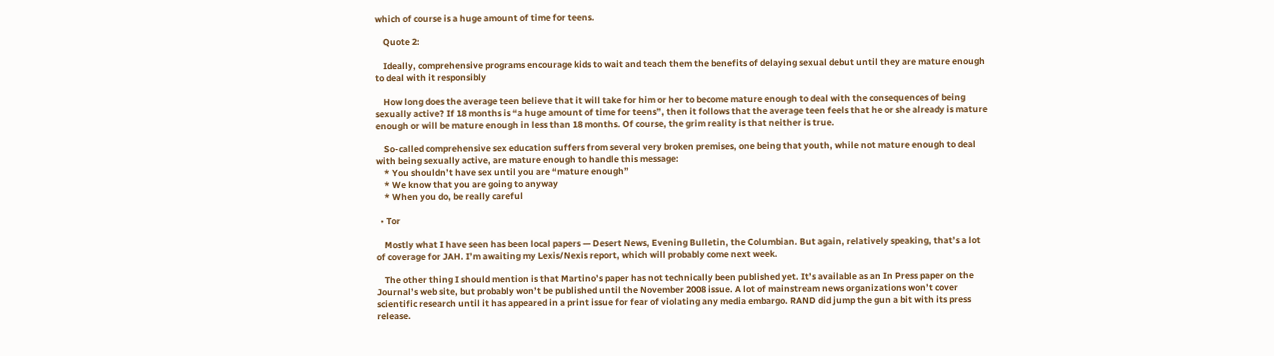which of course is a huge amount of time for teens.

    Quote 2:

    Ideally, comprehensive programs encourage kids to wait and teach them the benefits of delaying sexual debut until they are mature enough to deal with it responsibly

    How long does the average teen believe that it will take for him or her to become mature enough to deal with the consequences of being sexually active? If 18 months is “a huge amount of time for teens”, then it follows that the average teen feels that he or she already is mature enough or will be mature enough in less than 18 months. Of course, the grim reality is that neither is true.

    So-called comprehensive sex education suffers from several very broken premises, one being that youth, while not mature enough to deal with being sexually active, are mature enough to handle this message:
    * You shouldn’t have sex until you are “mature enough”
    * We know that you are going to anyway
    * When you do, be really careful

  • Tor

    Mostly what I have seen has been local papers — Desert News, Evening Bulletin, the Columbian. But again, relatively speaking, that’s a lot of coverage for JAH. I’m awaiting my Lexis/Nexis report, which will probably come next week.

    The other thing I should mention is that Martino’s paper has not technically been published yet. It’s available as an In Press paper on the Journal’s web site, but probably won’t be published until the November 2008 issue. A lot of mainstream news organizations won’t cover scientific research until it has appeared in a print issue for fear of violating any media embargo. RAND did jump the gun a bit with its press release.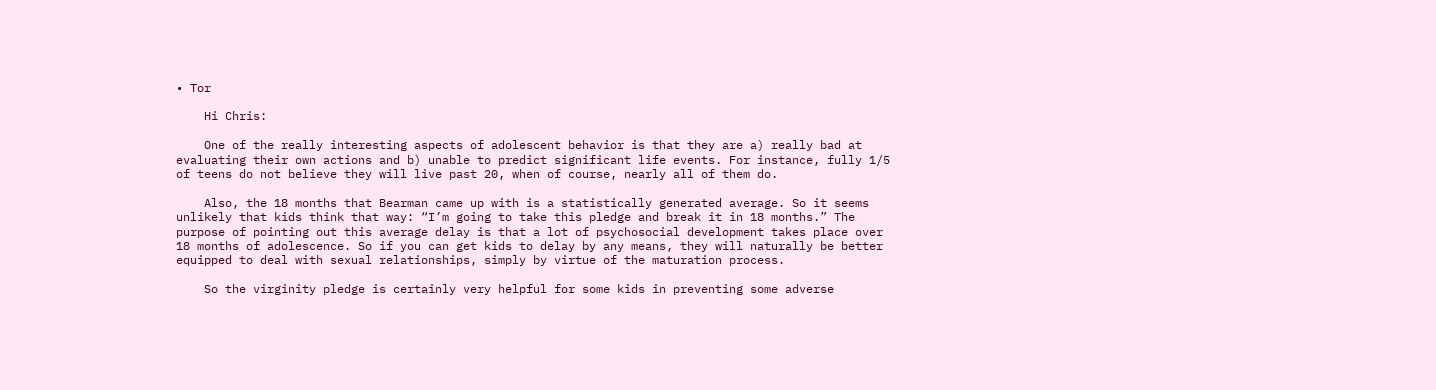• Tor

    Hi Chris:

    One of the really interesting aspects of adolescent behavior is that they are a) really bad at evaluating their own actions and b) unable to predict significant life events. For instance, fully 1/5 of teens do not believe they will live past 20, when of course, nearly all of them do.

    Also, the 18 months that Bearman came up with is a statistically generated average. So it seems unlikely that kids think that way: “I’m going to take this pledge and break it in 18 months.” The purpose of pointing out this average delay is that a lot of psychosocial development takes place over 18 months of adolescence. So if you can get kids to delay by any means, they will naturally be better equipped to deal with sexual relationships, simply by virtue of the maturation process.

    So the virginity pledge is certainly very helpful for some kids in preventing some adverse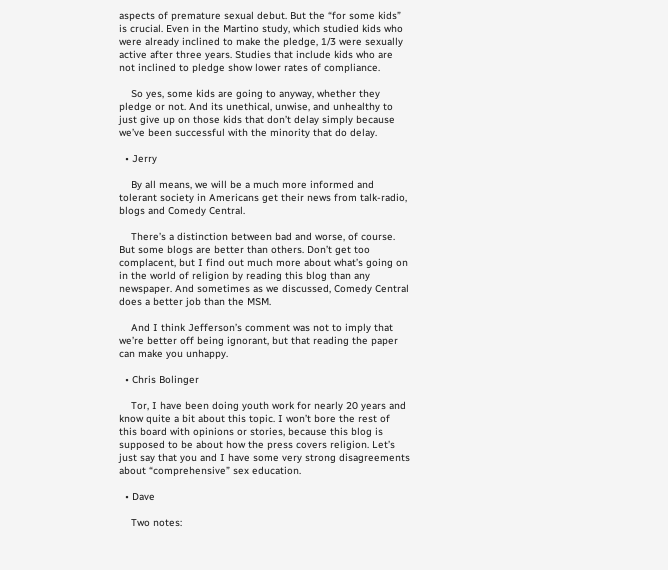aspects of premature sexual debut. But the “for some kids” is crucial. Even in the Martino study, which studied kids who were already inclined to make the pledge, 1/3 were sexually active after three years. Studies that include kids who are not inclined to pledge show lower rates of compliance.

    So yes, some kids are going to anyway, whether they pledge or not. And its unethical, unwise, and unhealthy to just give up on those kids that don’t delay simply because we’ve been successful with the minority that do delay.

  • Jerry

    By all means, we will be a much more informed and tolerant society in Americans get their news from talk-radio, blogs and Comedy Central.

    There’s a distinction between bad and worse, of course. But some blogs are better than others. Don’t get too complacent, but I find out much more about what’s going on in the world of religion by reading this blog than any newspaper. And sometimes as we discussed, Comedy Central does a better job than the MSM.

    And I think Jefferson’s comment was not to imply that we’re better off being ignorant, but that reading the paper can make you unhappy.

  • Chris Bolinger

    Tor, I have been doing youth work for nearly 20 years and know quite a bit about this topic. I won’t bore the rest of this board with opinions or stories, because this blog is supposed to be about how the press covers religion. Let’s just say that you and I have some very strong disagreements about “comprehensive” sex education.

  • Dave

    Two notes: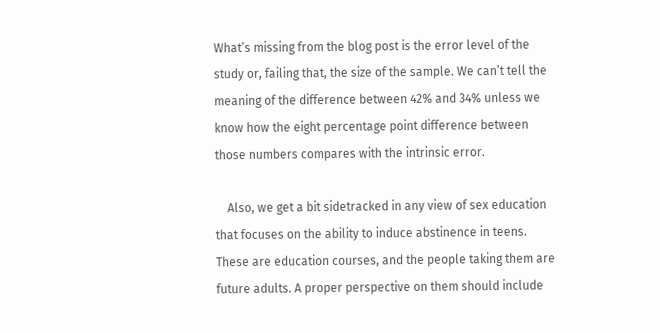What’s missing from the blog post is the error level of the study or, failing that, the size of the sample. We can’t tell the meaning of the difference between 42% and 34% unless we know how the eight percentage point difference between those numbers compares with the intrinsic error.

    Also, we get a bit sidetracked in any view of sex education that focuses on the ability to induce abstinence in teens. These are education courses, and the people taking them are future adults. A proper perspective on them should include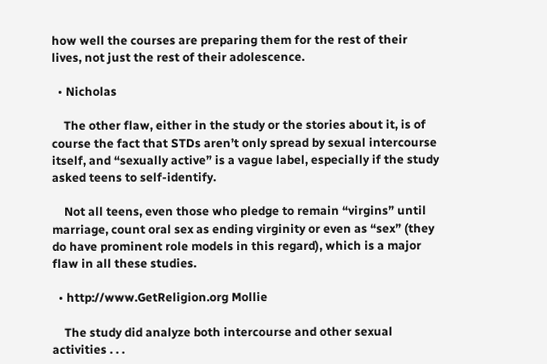how well the courses are preparing them for the rest of their lives, not just the rest of their adolescence.

  • Nicholas

    The other flaw, either in the study or the stories about it, is of course the fact that STDs aren’t only spread by sexual intercourse itself, and “sexually active” is a vague label, especially if the study asked teens to self-identify.

    Not all teens, even those who pledge to remain “virgins” until marriage, count oral sex as ending virginity or even as “sex” (they do have prominent role models in this regard), which is a major flaw in all these studies.

  • http://www.GetReligion.org Mollie

    The study did analyze both intercourse and other sexual activities . . .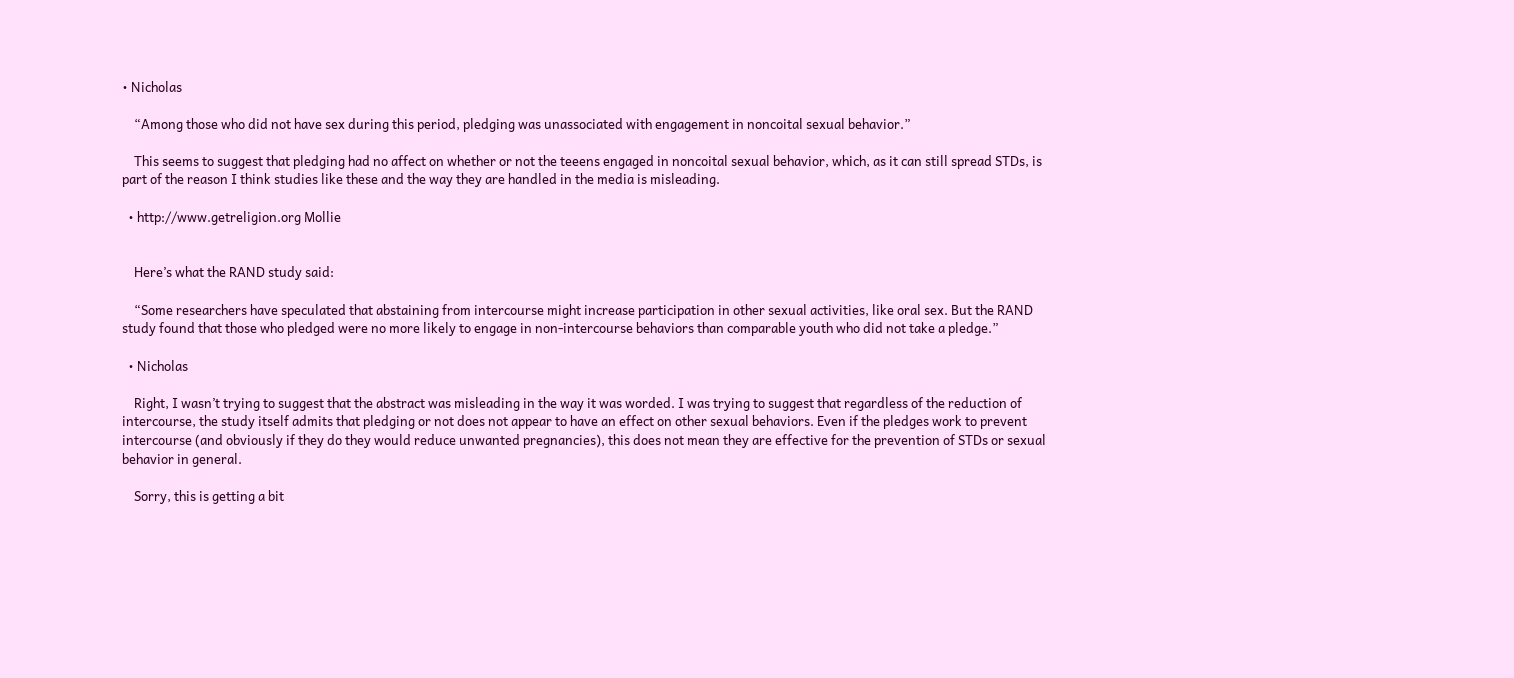• Nicholas

    “Among those who did not have sex during this period, pledging was unassociated with engagement in noncoital sexual behavior.”

    This seems to suggest that pledging had no affect on whether or not the teeens engaged in noncoital sexual behavior, which, as it can still spread STDs, is part of the reason I think studies like these and the way they are handled in the media is misleading.

  • http://www.getreligion.org Mollie


    Here’s what the RAND study said:

    “Some researchers have speculated that abstaining from intercourse might increase participation in other sexual activities, like oral sex. But the RAND study found that those who pledged were no more likely to engage in non-intercourse behaviors than comparable youth who did not take a pledge.”

  • Nicholas

    Right, I wasn’t trying to suggest that the abstract was misleading in the way it was worded. I was trying to suggest that regardless of the reduction of intercourse, the study itself admits that pledging or not does not appear to have an effect on other sexual behaviors. Even if the pledges work to prevent intercourse (and obviously if they do they would reduce unwanted pregnancies), this does not mean they are effective for the prevention of STDs or sexual behavior in general.

    Sorry, this is getting a bit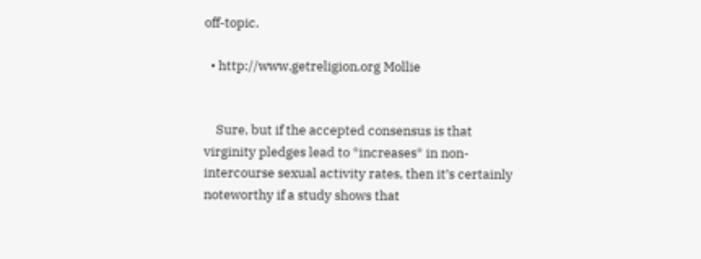off-topic.

  • http://www.getreligion.org Mollie


    Sure, but if the accepted consensus is that virginity pledges lead to *increases* in non-intercourse sexual activity rates, then it’s certainly noteworthy if a study shows that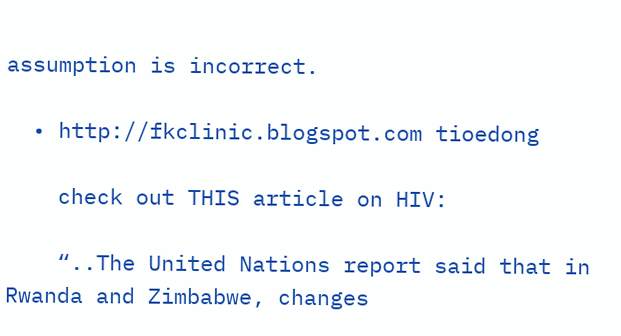assumption is incorrect.

  • http://fkclinic.blogspot.com tioedong

    check out THIS article on HIV:

    “..The United Nations report said that in Rwanda and Zimbabwe, changes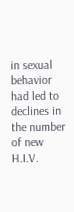in sexual behavior had led to declines in the number of new H.I.V.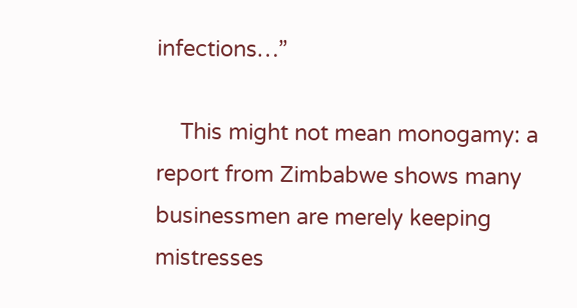infections…”

    This might not mean monogamy: a report from Zimbabwe shows many businessmen are merely keeping mistresses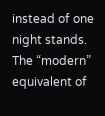instead of one night stands. The “modern” equivalent of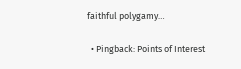faithful polygamy…

  • Pingback: Points of Interest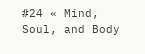#24 « Mind, Soul, and Body